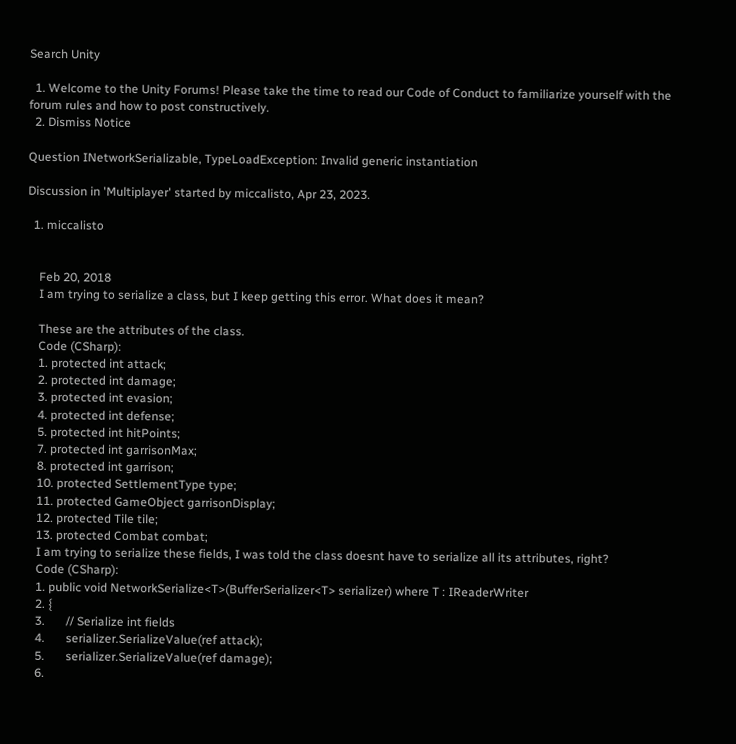Search Unity

  1. Welcome to the Unity Forums! Please take the time to read our Code of Conduct to familiarize yourself with the forum rules and how to post constructively.
  2. Dismiss Notice

Question INetworkSerializable, TypeLoadException: Invalid generic instantiation

Discussion in 'Multiplayer' started by miccalisto, Apr 23, 2023.

  1. miccalisto


    Feb 20, 2018
    I am trying to serialize a class, but I keep getting this error. What does it mean?

    These are the attributes of the class.
    Code (CSharp):
    1. protected int attack;
    2. protected int damage;
    3. protected int evasion;
    4. protected int defense;
    5. protected int hitPoints;
    7. protected int garrisonMax;
    8. protected int garrison;
    10. protected SettlementType type;
    11. protected GameObject garrisonDisplay;
    12. protected Tile tile;
    13. protected Combat combat;
    I am trying to serialize these fields, I was told the class doesnt have to serialize all its attributes, right?
    Code (CSharp):
    1. public void NetworkSerialize<T>(BufferSerializer<T> serializer) where T : IReaderWriter
    2. {
    3.       // Serialize int fields
    4.       serializer.SerializeValue(ref attack);
    5.       serializer.SerializeValue(ref damage);
    6.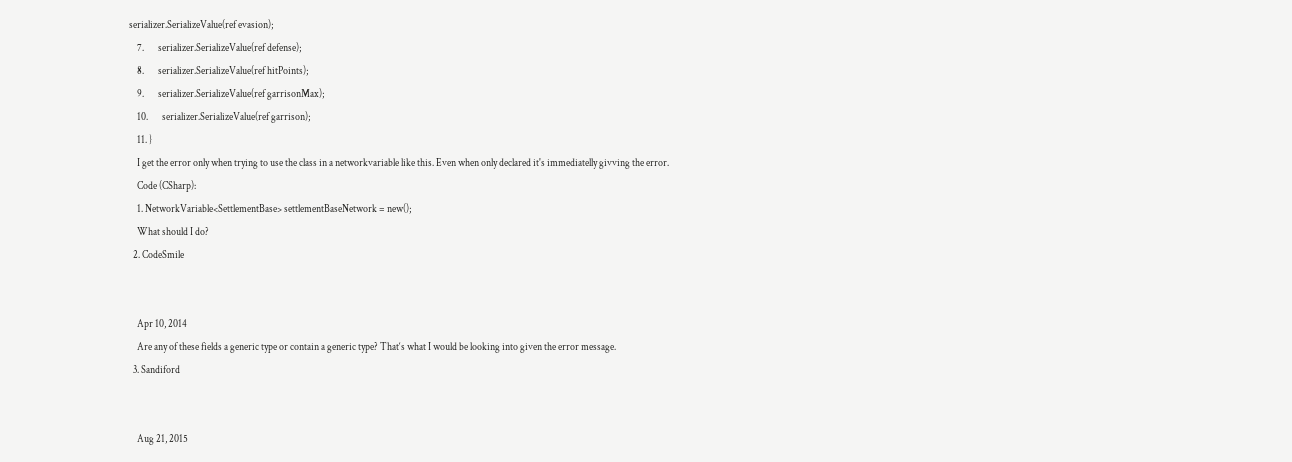serializer.SerializeValue(ref evasion);
    7.       serializer.SerializeValue(ref defense);
    8.       serializer.SerializeValue(ref hitPoints);
    9.       serializer.SerializeValue(ref garrisonMax);
    10.       serializer.SerializeValue(ref garrison);
    11. }
    I get the error only when trying to use the class in a networkvariable like this. Even when only declared it's immediatelly givving the error.
    Code (CSharp):
    1. NetworkVariable<SettlementBase> settlementBaseNetwork = new();
    What should I do?
  2. CodeSmile


    Apr 10, 2014
    Are any of these fields a generic type or contain a generic type? That‘s what I would be looking into given the error message.
  3. Sandiford


    Aug 21, 2015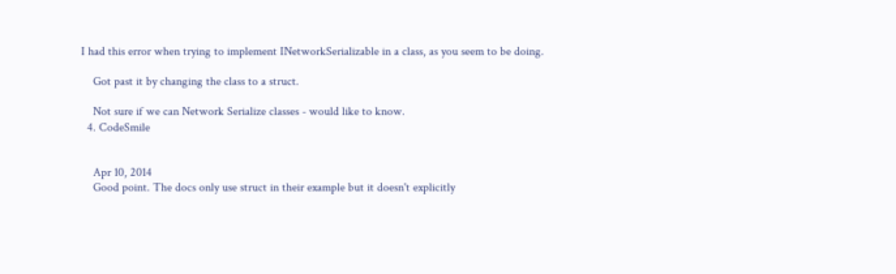I had this error when trying to implement INetworkSerializable in a class, as you seem to be doing.

    Got past it by changing the class to a struct.

    Not sure if we can Network Serialize classes - would like to know.
  4. CodeSmile


    Apr 10, 2014
    Good point. The docs only use struct in their example but it doesn't explicitly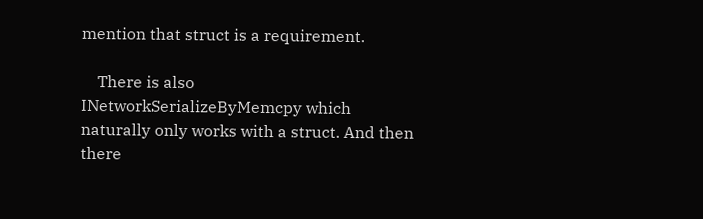mention that struct is a requirement.

    There is also INetworkSerializeByMemcpy which naturally only works with a struct. And then there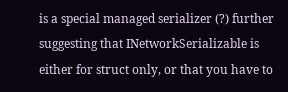is a special managed serializer (?) further suggesting that INetworkSerializable is either for struct only, or that you have to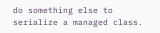do something else to serialize a managed class.